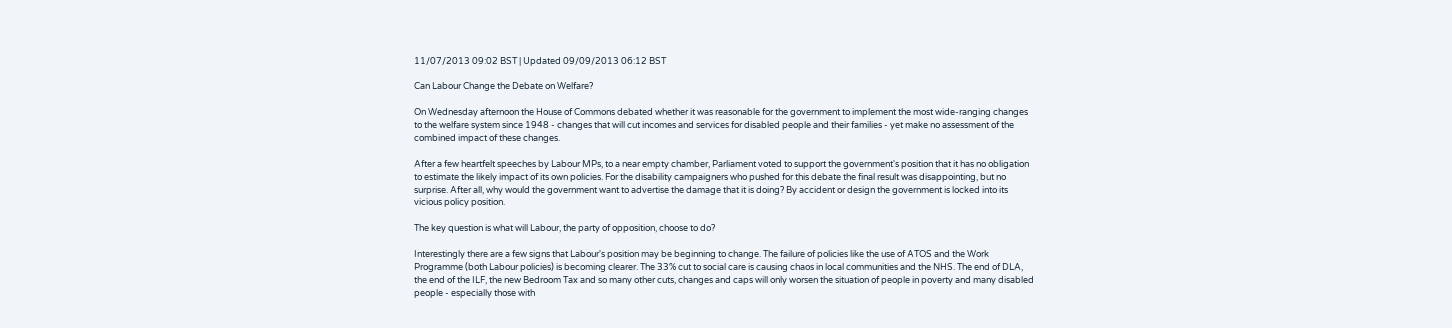11/07/2013 09:02 BST | Updated 09/09/2013 06:12 BST

Can Labour Change the Debate on Welfare?

On Wednesday afternoon the House of Commons debated whether it was reasonable for the government to implement the most wide-ranging changes to the welfare system since 1948 - changes that will cut incomes and services for disabled people and their families - yet make no assessment of the combined impact of these changes.

After a few heartfelt speeches by Labour MPs, to a near empty chamber, Parliament voted to support the government's position that it has no obligation to estimate the likely impact of its own policies. For the disability campaigners who pushed for this debate the final result was disappointing, but no surprise. After all, why would the government want to advertise the damage that it is doing? By accident or design the government is locked into its vicious policy position.

The key question is what will Labour, the party of opposition, choose to do?

Interestingly there are a few signs that Labour's position may be beginning to change. The failure of policies like the use of ATOS and the Work Programme (both Labour policies) is becoming clearer. The 33% cut to social care is causing chaos in local communities and the NHS. The end of DLA, the end of the ILF, the new Bedroom Tax and so many other cuts, changes and caps will only worsen the situation of people in poverty and many disabled people - especially those with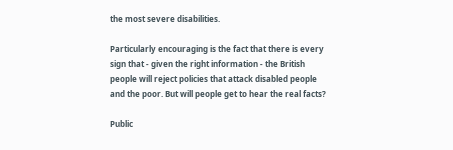the most severe disabilities.

Particularly encouraging is the fact that there is every sign that - given the right information - the British people will reject policies that attack disabled people and the poor. But will people get to hear the real facts?

Public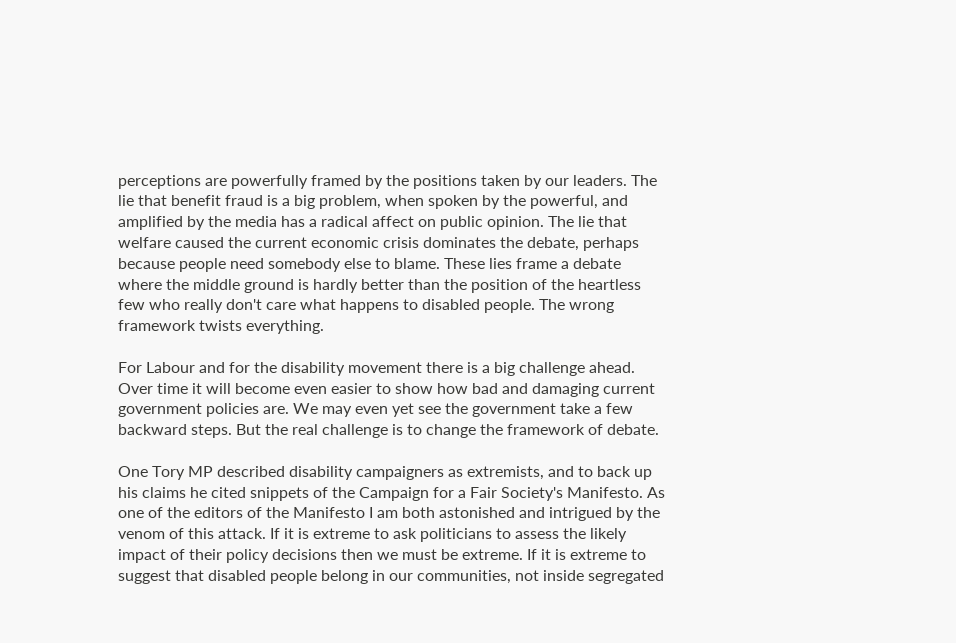perceptions are powerfully framed by the positions taken by our leaders. The lie that benefit fraud is a big problem, when spoken by the powerful, and amplified by the media has a radical affect on public opinion. The lie that welfare caused the current economic crisis dominates the debate, perhaps because people need somebody else to blame. These lies frame a debate where the middle ground is hardly better than the position of the heartless few who really don't care what happens to disabled people. The wrong framework twists everything.

For Labour and for the disability movement there is a big challenge ahead. Over time it will become even easier to show how bad and damaging current government policies are. We may even yet see the government take a few backward steps. But the real challenge is to change the framework of debate.

One Tory MP described disability campaigners as extremists, and to back up his claims he cited snippets of the Campaign for a Fair Society's Manifesto. As one of the editors of the Manifesto I am both astonished and intrigued by the venom of this attack. If it is extreme to ask politicians to assess the likely impact of their policy decisions then we must be extreme. If it is extreme to suggest that disabled people belong in our communities, not inside segregated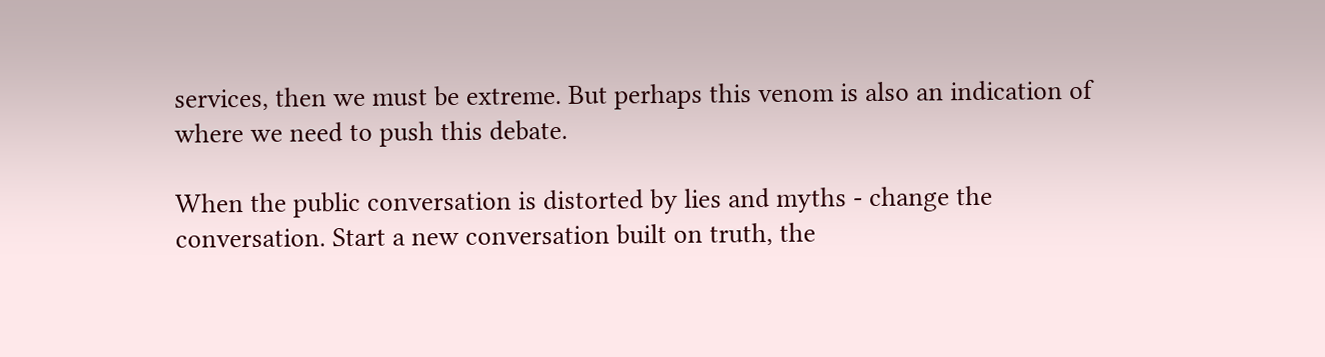services, then we must be extreme. But perhaps this venom is also an indication of where we need to push this debate.

When the public conversation is distorted by lies and myths - change the conversation. Start a new conversation built on truth, the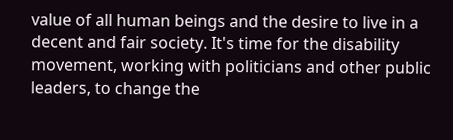value of all human beings and the desire to live in a decent and fair society. It's time for the disability movement, working with politicians and other public leaders, to change the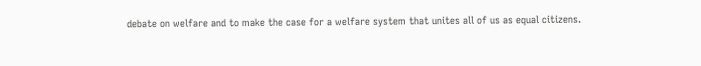debate on welfare and to make the case for a welfare system that unites all of us as equal citizens.